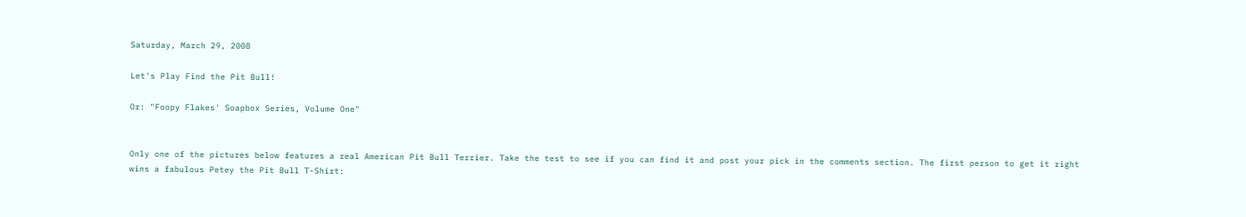Saturday, March 29, 2008

Let's Play Find the Pit Bull!

Or: "Foopy Flakes' Soapbox Series, Volume One"


Only one of the pictures below features a real American Pit Bull Terrier. Take the test to see if you can find it and post your pick in the comments section. The first person to get it right wins a fabulous Petey the Pit Bull T-Shirt: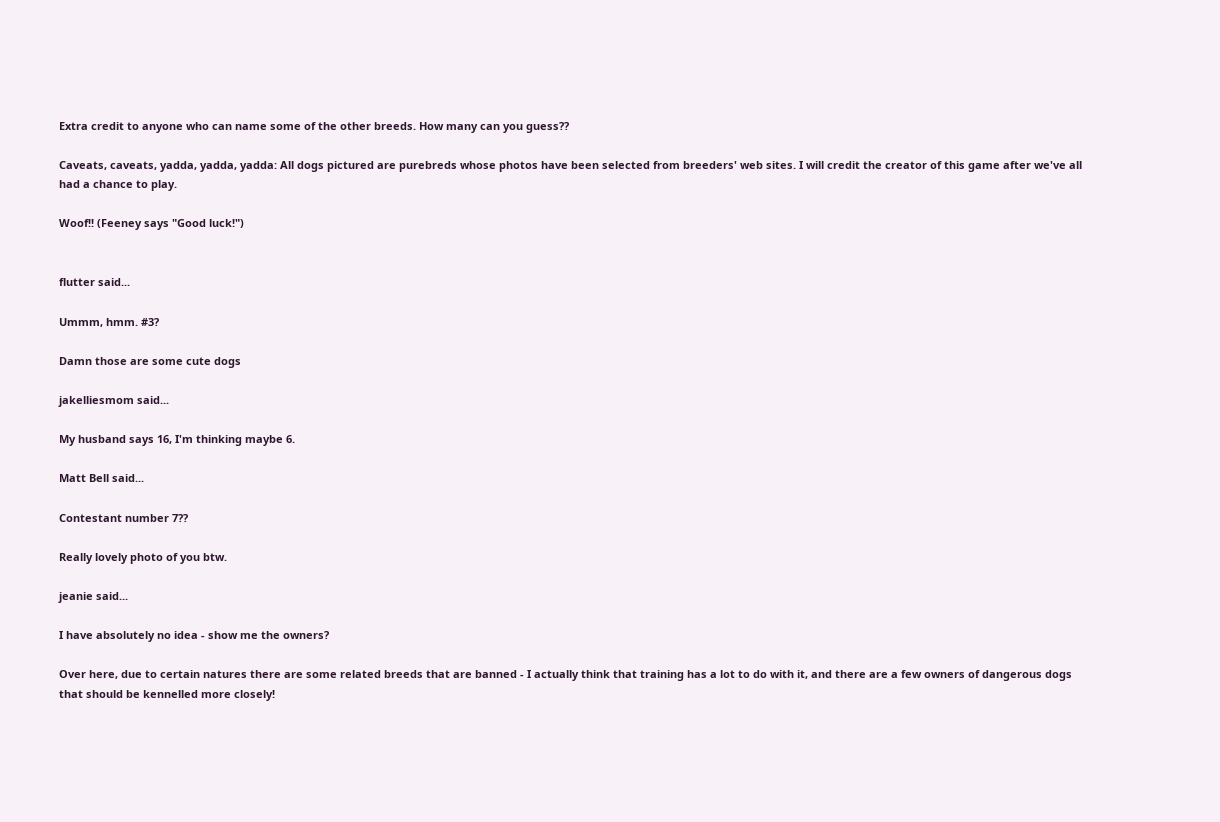Extra credit to anyone who can name some of the other breeds. How many can you guess??

Caveats, caveats, yadda, yadda, yadda: All dogs pictured are purebreds whose photos have been selected from breeders' web sites. I will credit the creator of this game after we've all had a chance to play.

Woof!! (Feeney says "Good luck!")


flutter said...

Ummm, hmm. #3?

Damn those are some cute dogs

jakelliesmom said...

My husband says 16, I'm thinking maybe 6.

Matt Bell said...

Contestant number 7??

Really lovely photo of you btw.

jeanie said...

I have absolutely no idea - show me the owners?

Over here, due to certain natures there are some related breeds that are banned - I actually think that training has a lot to do with it, and there are a few owners of dangerous dogs that should be kennelled more closely!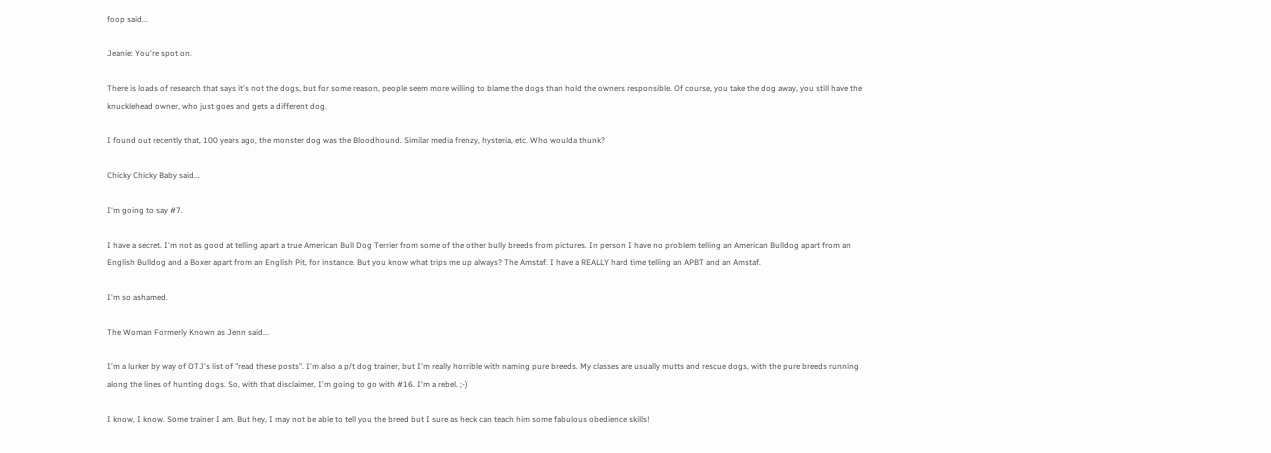foop said...

Jeanie: You're spot on.

There is loads of research that says it's not the dogs, but for some reason, people seem more willing to blame the dogs than hold the owners responsible. Of course, you take the dog away, you still have the knucklehead owner, who just goes and gets a different dog.

I found out recently that, 100 years ago, the monster dog was the Bloodhound. Similar media frenzy, hysteria, etc. Who woulda thunk?

Chicky Chicky Baby said...

I'm going to say #7.

I have a secret. I'm not as good at telling apart a true American Bull Dog Terrier from some of the other bully breeds from pictures. In person I have no problem telling an American Bulldog apart from an English Bulldog and a Boxer apart from an English Pit, for instance. But you know what trips me up always? The Amstaf. I have a REALLY hard time telling an APBT and an Amstaf.

I'm so ashamed.

The Woman Formerly Known as Jenn said...

I'm a lurker by way of OTJ's list of "read these posts". I'm also a p/t dog trainer, but I'm really horrible with naming pure breeds. My classes are usually mutts and rescue dogs, with the pure breeds running along the lines of hunting dogs. So, with that disclaimer, I'm going to go with #16. I'm a rebel. ;-)

I know, I know. Some trainer I am. But hey, I may not be able to tell you the breed but I sure as heck can teach him some fabulous obedience skills!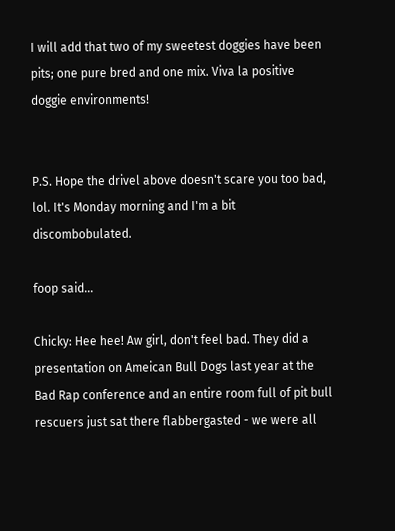I will add that two of my sweetest doggies have been pits; one pure bred and one mix. Viva la positive doggie environments!


P.S. Hope the drivel above doesn't scare you too bad, lol. It's Monday morning and I'm a bit discombobulated.

foop said...

Chicky: Hee hee! Aw girl, don't feel bad. They did a presentation on Ameican Bull Dogs last year at the Bad Rap conference and an entire room full of pit bull rescuers just sat there flabbergasted - we were all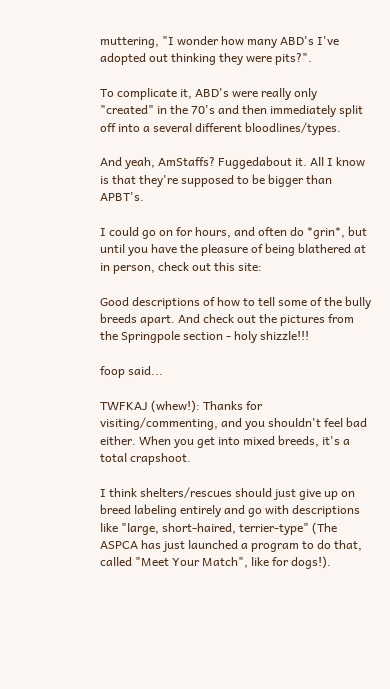muttering, "I wonder how many ABD's I've adopted out thinking they were pits?".

To complicate it, ABD's were really only "created" in the 70's and then immediately split off into a several different bloodlines/types.

And yeah, AmStaffs? Fuggedabout it. All I know is that they're supposed to be bigger than APBT's.

I could go on for hours, and often do *grin*, but until you have the pleasure of being blathered at in person, check out this site:

Good descriptions of how to tell some of the bully breeds apart. And check out the pictures from the Springpole section - holy shizzle!!!

foop said...

TWFKAJ (whew!): Thanks for visiting/commenting, and you shouldn't feel bad either. When you get into mixed breeds, it's a total crapshoot.

I think shelters/rescues should just give up on breed labeling entirely and go with descriptions like "large, short-haired, terrier-type" (The ASPCA has just launched a program to do that, called "Meet Your Match", like for dogs!).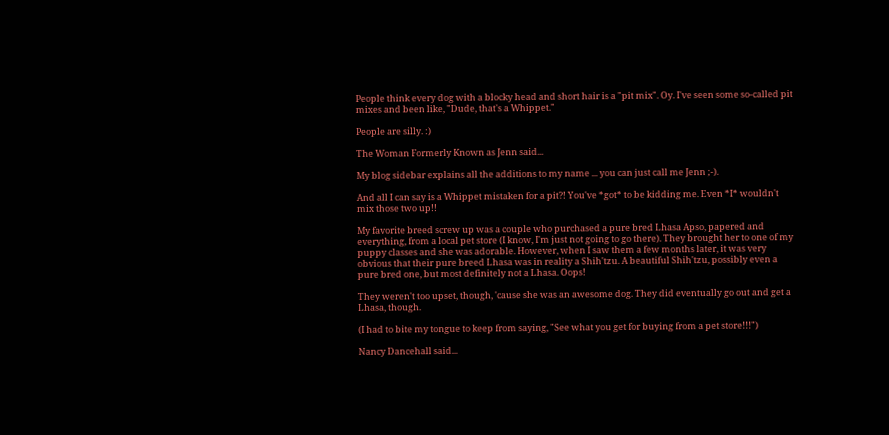People think every dog with a blocky head and short hair is a "pit mix". Oy. I've seen some so-called pit mixes and been like, "Dude, that's a Whippet."

People are silly. :)

The Woman Formerly Known as Jenn said...

My blog sidebar explains all the additions to my name ... you can just call me Jenn ;-).

And all I can say is a Whippet mistaken for a pit?! You've *got* to be kidding me. Even *I* wouldn't mix those two up!!

My favorite breed screw up was a couple who purchased a pure bred Lhasa Apso, papered and everything, from a local pet store (I know, I'm just not going to go there). They brought her to one of my puppy classes and she was adorable. However, when I saw them a few months later, it was very obvious that their pure breed Lhasa was in reality a Shih'tzu. A beautiful Shih'tzu, possibly even a pure bred one, but most definitely not a Lhasa. Oops!

They weren't too upset, though, 'cause she was an awesome dog. They did eventually go out and get a Lhasa, though.

(I had to bite my tongue to keep from saying, "See what you get for buying from a pet store!!!")

Nancy Dancehall said...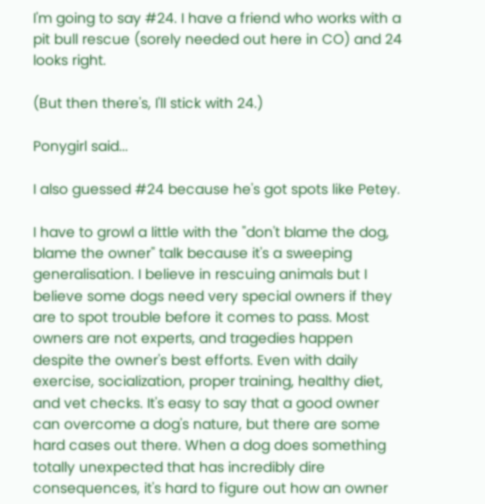I'm going to say #24. I have a friend who works with a pit bull rescue (sorely needed out here in CO) and 24 looks right.

(But then there's, I'll stick with 24.)

Ponygirl said...

I also guessed #24 because he's got spots like Petey.

I have to growl a little with the "don't blame the dog, blame the owner" talk because it's a sweeping generalisation. I believe in rescuing animals but I believe some dogs need very special owners if they are to spot trouble before it comes to pass. Most owners are not experts, and tragedies happen despite the owner's best efforts. Even with daily exercise, socialization, proper training, healthy diet, and vet checks. It's easy to say that a good owner can overcome a dog's nature, but there are some hard cases out there. When a dog does something totally unexpected that has incredibly dire consequences, it's hard to figure out how an owner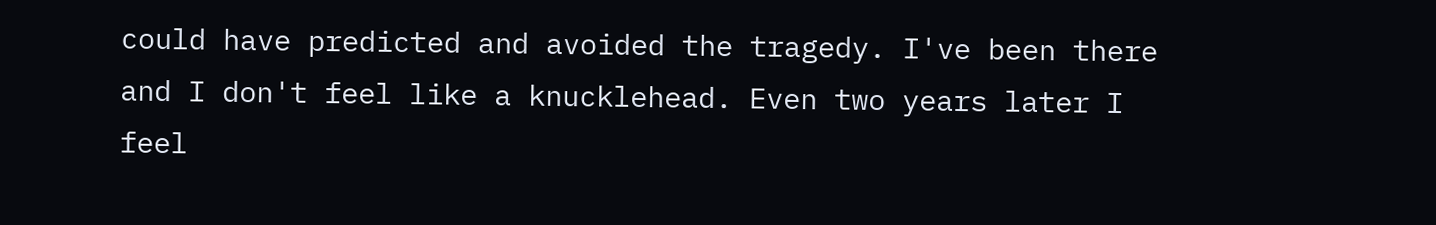could have predicted and avoided the tragedy. I've been there and I don't feel like a knucklehead. Even two years later I feel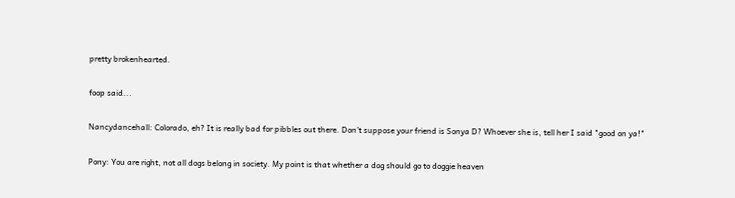pretty brokenhearted.

foop said...

Nancydancehall: Colorado, eh? It is really bad for pibbles out there. Don't suppose your friend is Sonya D? Whoever she is, tell her I said "good on ya!"

Pony: You are right, not all dogs belong in society. My point is that whether a dog should go to doggie heaven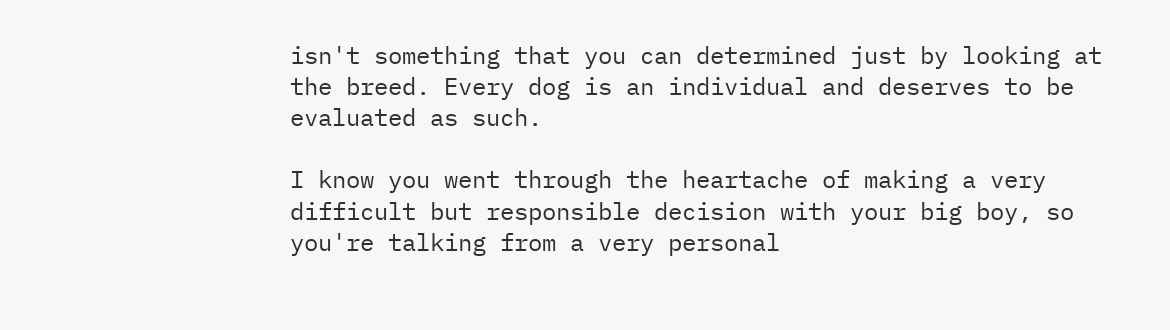isn't something that you can determined just by looking at the breed. Every dog is an individual and deserves to be evaluated as such.

I know you went through the heartache of making a very difficult but responsible decision with your big boy, so you're talking from a very personal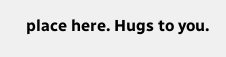place here. Hugs to you.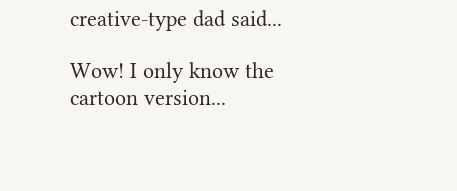creative-type dad said...

Wow! I only know the cartoon version...